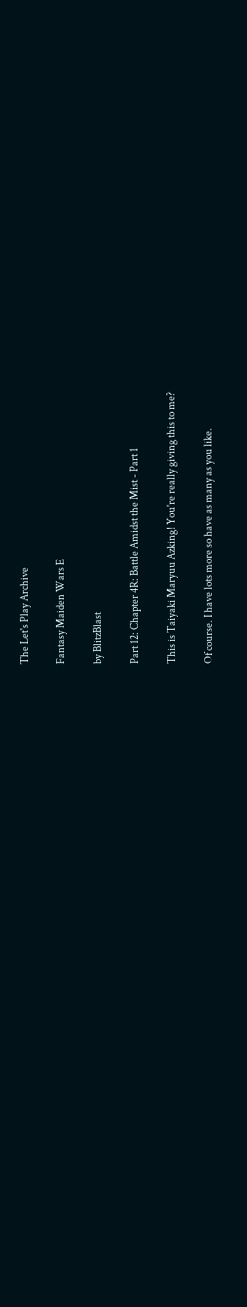The Let's Play Archive

Fantasy Maiden Wars E

by BlitzBlast

Part 12: Chapter 4R: Battle Amidst the Mist - Part 1

This is Taiyaki Maryuu Azking! You're really giving this to me?

Of course. I have lots more so have as many as you like.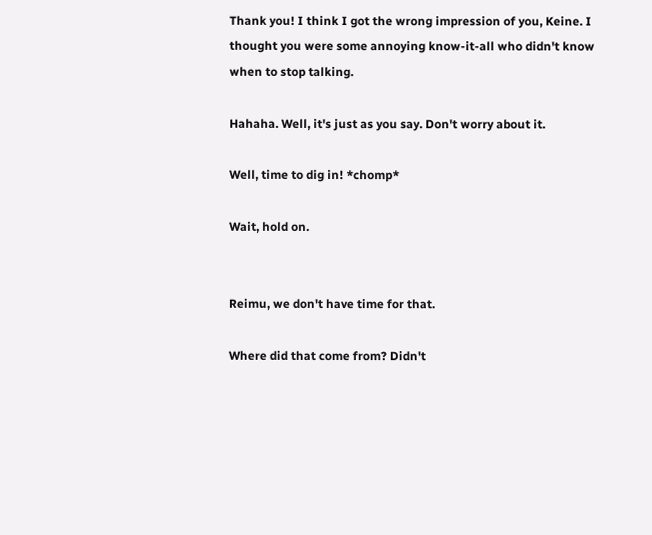Thank you! I think I got the wrong impression of you, Keine. I thought you were some annoying know-it-all who didn't know when to stop talking.

Hahaha. Well, it's just as you say. Don't worry about it.

Well, time to dig in! *chomp*

Wait, hold on.


Reimu, we don't have time for that.

Where did that come from? Didn't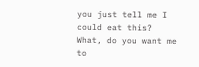you just tell me I could eat this? What, do you want me to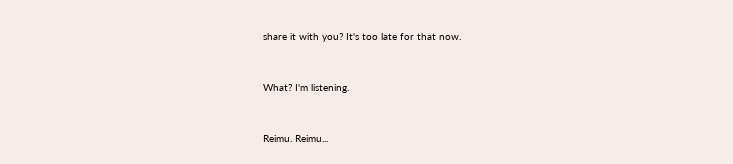share it with you? It's too late for that now.


What? I'm listening.


Reimu. Reimu...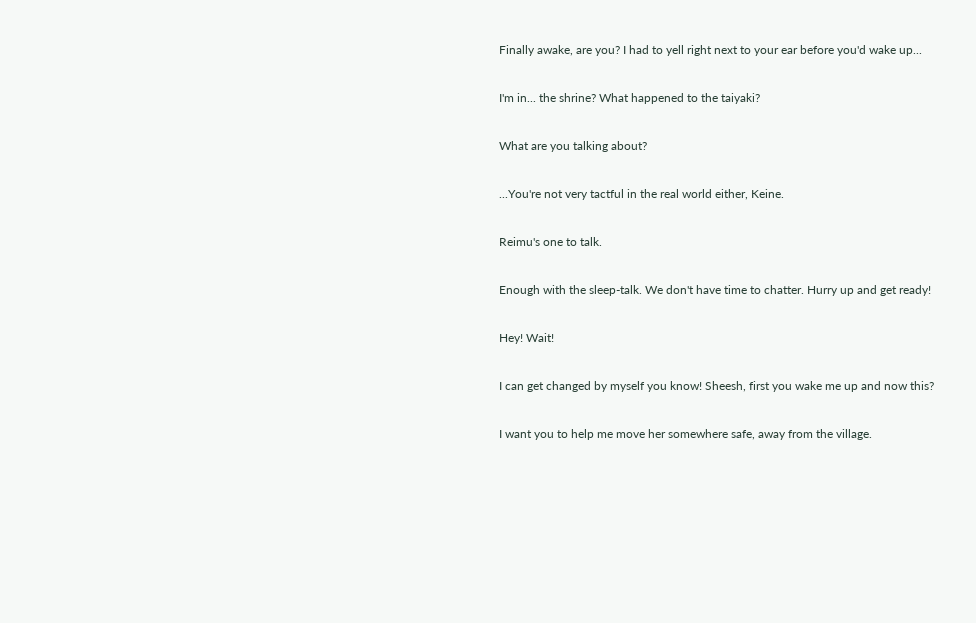Finally awake, are you? I had to yell right next to your ear before you'd wake up...

I'm in... the shrine? What happened to the taiyaki?

What are you talking about?

...You're not very tactful in the real world either, Keine.

Reimu's one to talk.

Enough with the sleep-talk. We don't have time to chatter. Hurry up and get ready!

Hey! Wait!

I can get changed by myself you know! Sheesh, first you wake me up and now this?

I want you to help me move her somewhere safe, away from the village.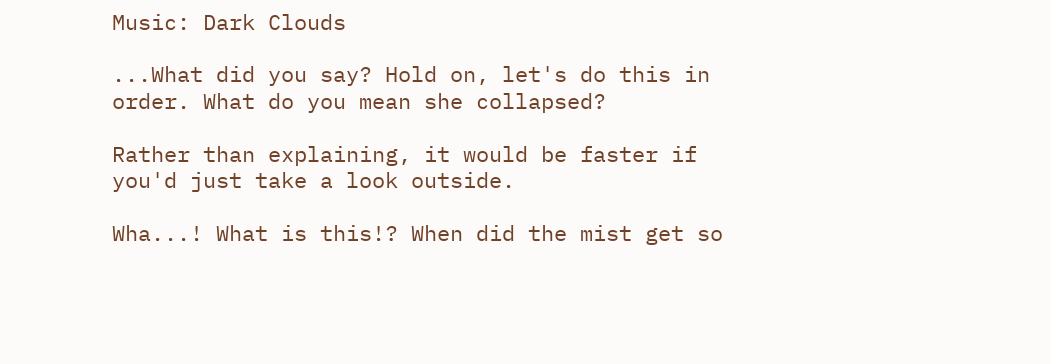Music: Dark Clouds

...What did you say? Hold on, let's do this in order. What do you mean she collapsed?

Rather than explaining, it would be faster if you'd just take a look outside.

Wha...! What is this!? When did the mist get so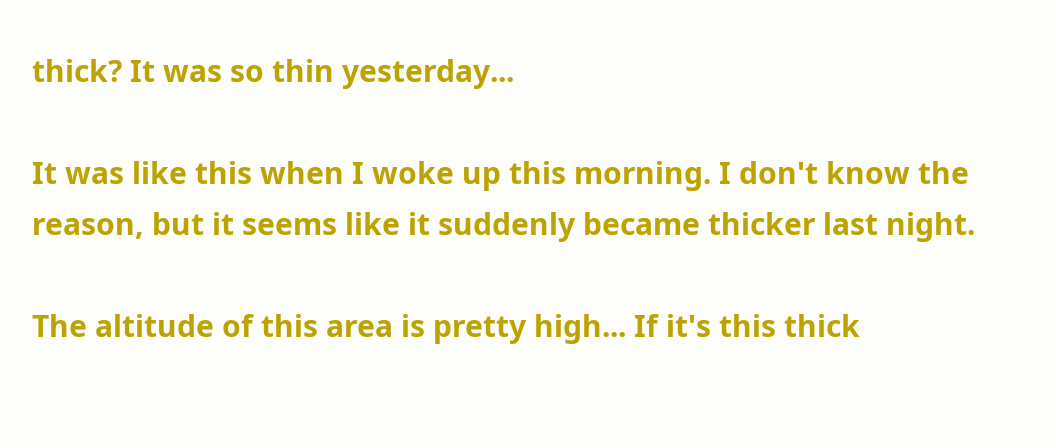thick? It was so thin yesterday...

It was like this when I woke up this morning. I don't know the reason, but it seems like it suddenly became thicker last night.

The altitude of this area is pretty high... If it's this thick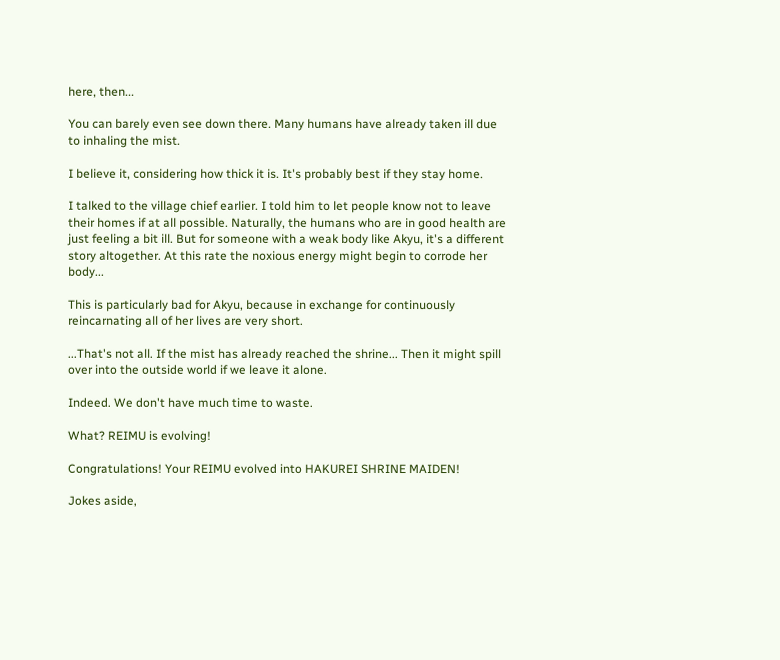here, then...

You can barely even see down there. Many humans have already taken ill due to inhaling the mist.

I believe it, considering how thick it is. It's probably best if they stay home.

I talked to the village chief earlier. I told him to let people know not to leave their homes if at all possible. Naturally, the humans who are in good health are just feeling a bit ill. But for someone with a weak body like Akyu, it's a different story altogether. At this rate the noxious energy might begin to corrode her body...

This is particularly bad for Akyu, because in exchange for continuously reincarnating all of her lives are very short.

...That's not all. If the mist has already reached the shrine... Then it might spill over into the outside world if we leave it alone.

Indeed. We don't have much time to waste.

What? REIMU is evolving!

Congratulations! Your REIMU evolved into HAKUREI SHRINE MAIDEN!

Jokes aside,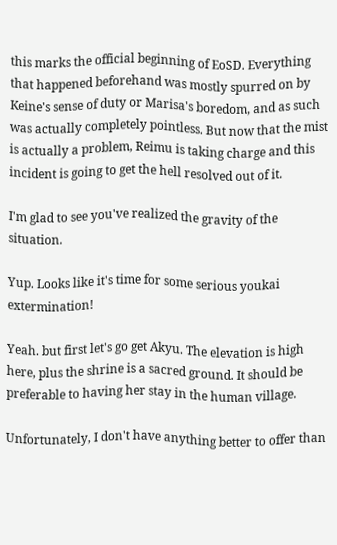this marks the official beginning of EoSD. Everything that happened beforehand was mostly spurred on by Keine's sense of duty or Marisa's boredom, and as such was actually completely pointless. But now that the mist is actually a problem, Reimu is taking charge and this incident is going to get the hell resolved out of it.

I'm glad to see you've realized the gravity of the situation.

Yup. Looks like it's time for some serious youkai extermination!

Yeah. but first let's go get Akyu. The elevation is high here, plus the shrine is a sacred ground. It should be preferable to having her stay in the human village.

Unfortunately, I don't have anything better to offer than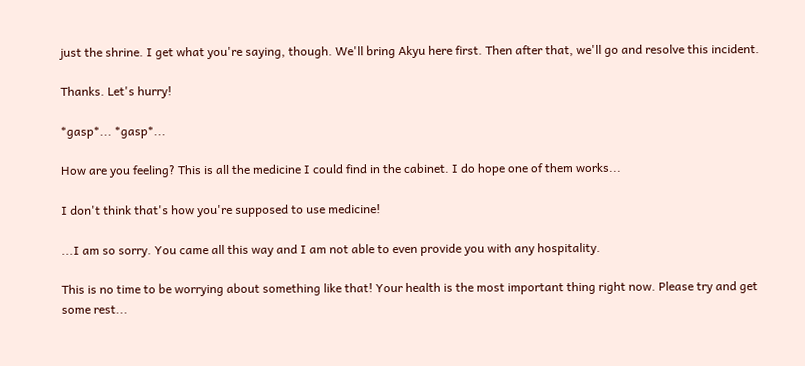just the shrine. I get what you're saying, though. We'll bring Akyu here first. Then after that, we'll go and resolve this incident.

Thanks. Let's hurry!

*gasp*... *gasp*...

How are you feeling? This is all the medicine I could find in the cabinet. I do hope one of them works...

I don't think that's how you're supposed to use medicine!

...I am so sorry. You came all this way and I am not able to even provide you with any hospitality.

This is no time to be worrying about something like that! Your health is the most important thing right now. Please try and get some rest...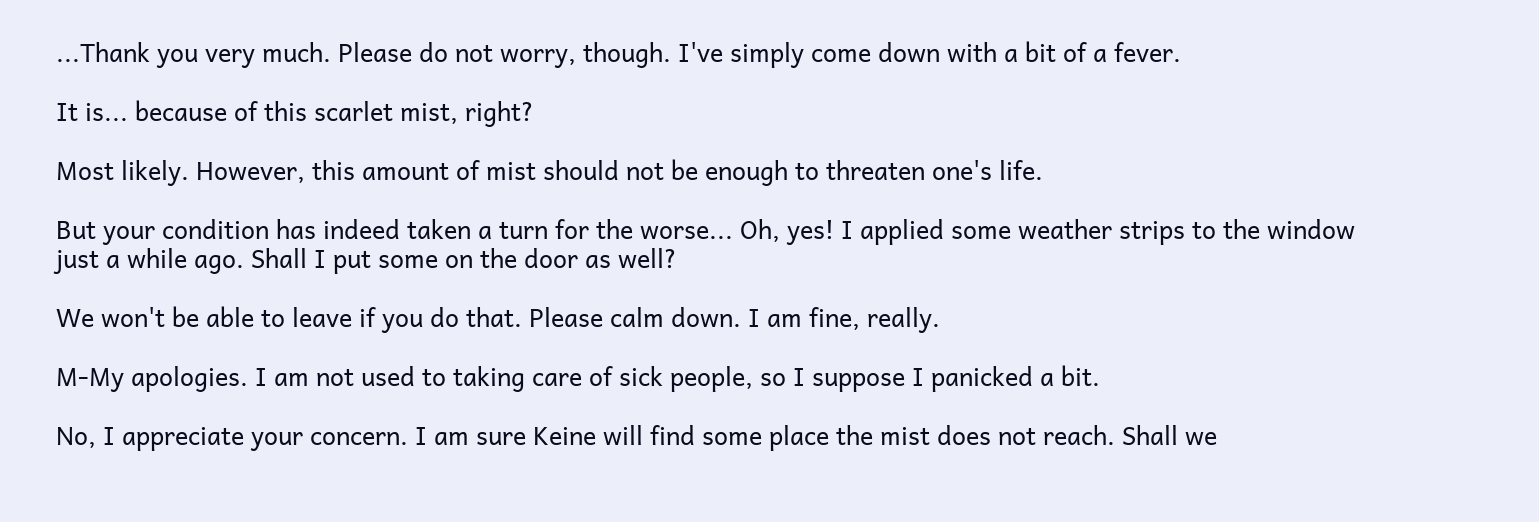...Thank you very much. Please do not worry, though. I've simply come down with a bit of a fever.

It is... because of this scarlet mist, right?

Most likely. However, this amount of mist should not be enough to threaten one's life.

But your condition has indeed taken a turn for the worse... Oh, yes! I applied some weather strips to the window just a while ago. Shall I put some on the door as well?

We won't be able to leave if you do that. Please calm down. I am fine, really.

M-My apologies. I am not used to taking care of sick people, so I suppose I panicked a bit.

No, I appreciate your concern. I am sure Keine will find some place the mist does not reach. Shall we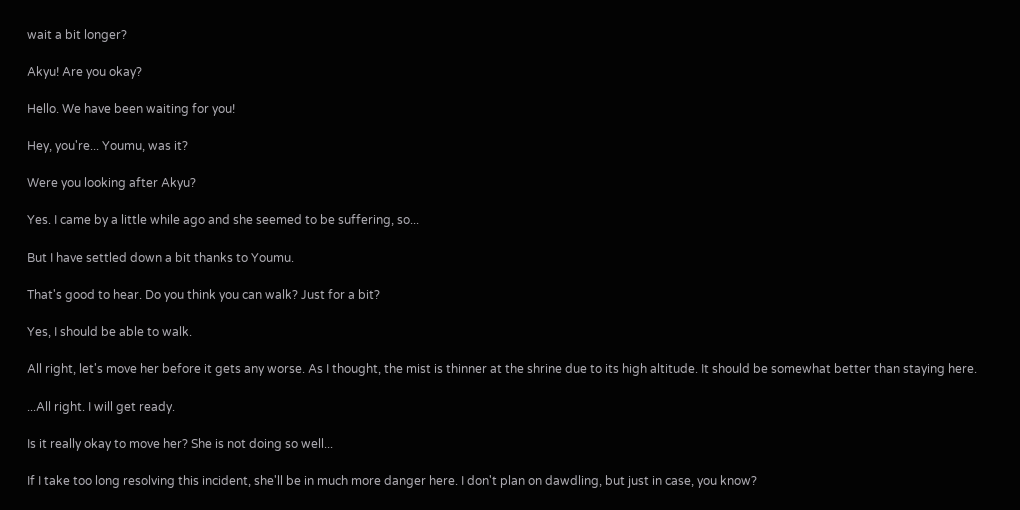wait a bit longer?

Akyu! Are you okay?

Hello. We have been waiting for you!

Hey, you're... Youmu, was it?

Were you looking after Akyu?

Yes. I came by a little while ago and she seemed to be suffering, so...

But I have settled down a bit thanks to Youmu.

That's good to hear. Do you think you can walk? Just for a bit?

Yes, I should be able to walk.

All right, let's move her before it gets any worse. As I thought, the mist is thinner at the shrine due to its high altitude. It should be somewhat better than staying here.

...All right. I will get ready.

Is it really okay to move her? She is not doing so well...

If I take too long resolving this incident, she'll be in much more danger here. I don't plan on dawdling, but just in case, you know?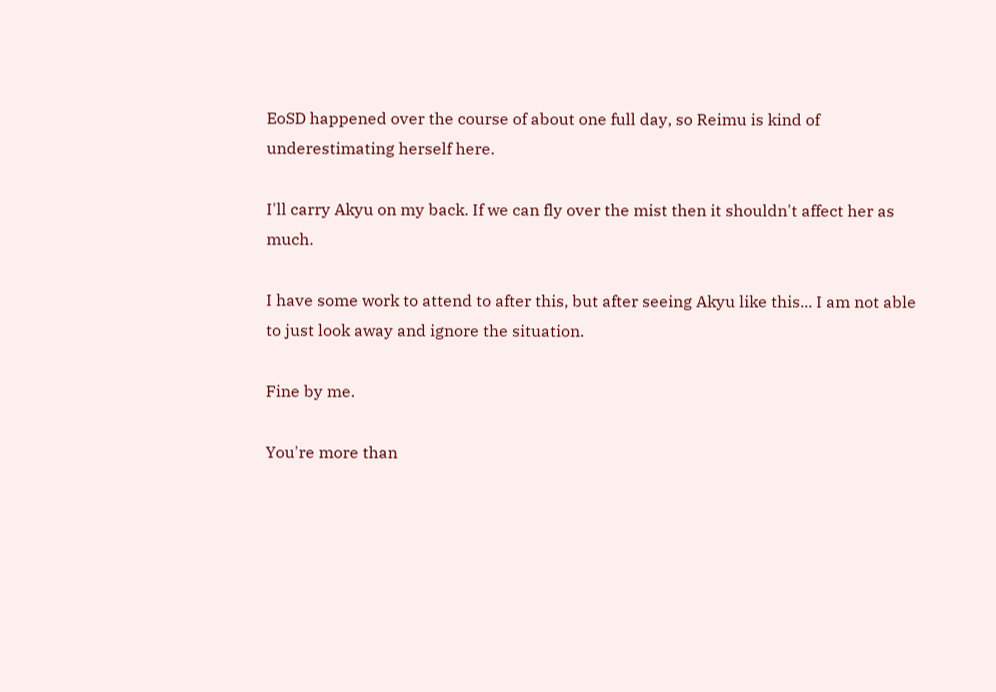EoSD happened over the course of about one full day, so Reimu is kind of underestimating herself here.

I'll carry Akyu on my back. If we can fly over the mist then it shouldn't affect her as much.

I have some work to attend to after this, but after seeing Akyu like this... I am not able to just look away and ignore the situation.

Fine by me.

You're more than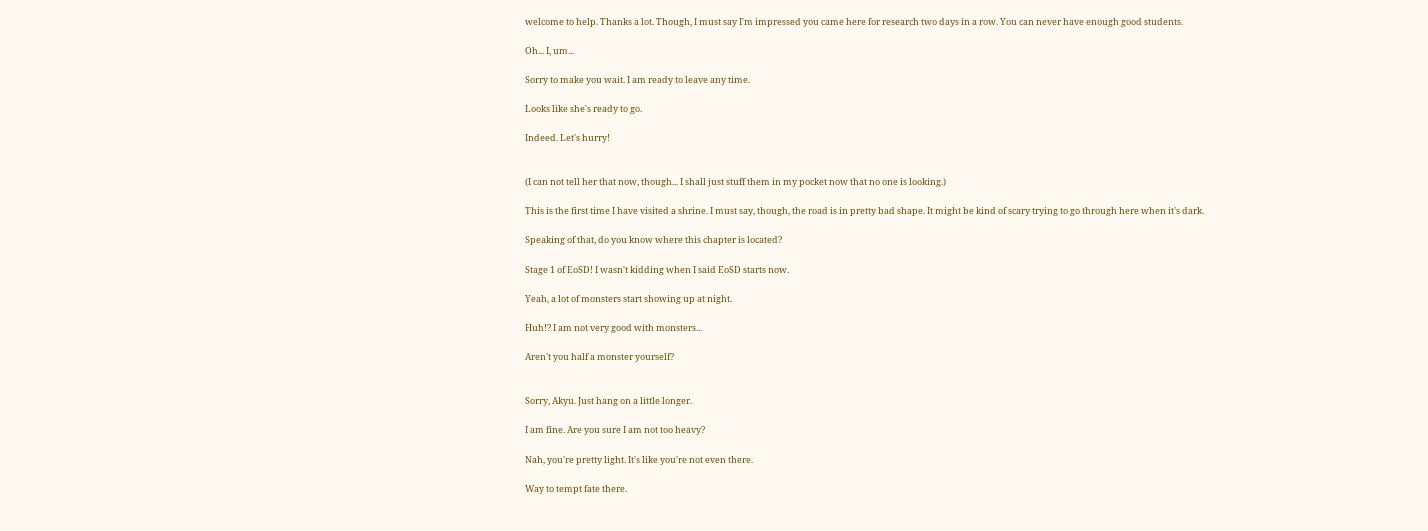welcome to help. Thanks a lot. Though, I must say I'm impressed you came here for research two days in a row. You can never have enough good students.

Oh... I, um...

Sorry to make you wait. I am ready to leave any time.

Looks like she's ready to go.

Indeed. Let's hurry!


(I can not tell her that now, though... I shall just stuff them in my pocket now that no one is looking.)

This is the first time I have visited a shrine. I must say, though, the road is in pretty bad shape. It might be kind of scary trying to go through here when it's dark.

Speaking of that, do you know where this chapter is located?

Stage 1 of EoSD! I wasn't kidding when I said EoSD starts now.

Yeah, a lot of monsters start showing up at night.

Huh!? I am not very good with monsters...

Aren't you half a monster yourself?


Sorry, Akyu. Just hang on a little longer.

I am fine. Are you sure I am not too heavy?

Nah, you're pretty light. It's like you're not even there.

Way to tempt fate there.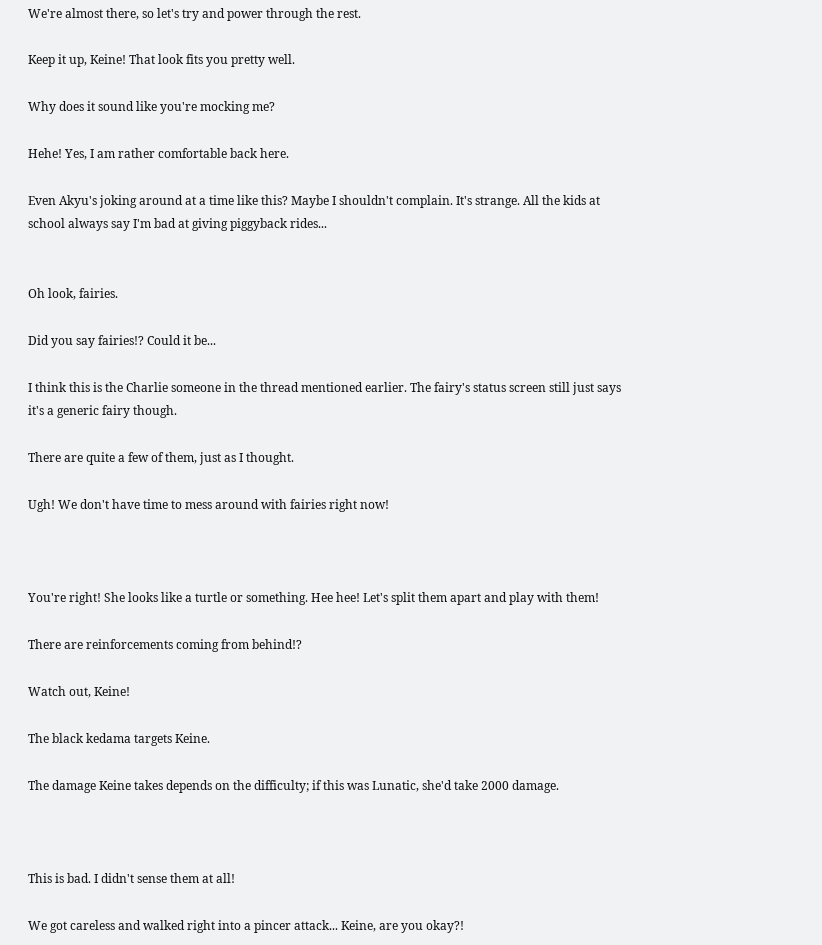We're almost there, so let's try and power through the rest.

Keep it up, Keine! That look fits you pretty well.

Why does it sound like you're mocking me?

Hehe! Yes, I am rather comfortable back here.

Even Akyu's joking around at a time like this? Maybe I shouldn't complain. It's strange. All the kids at school always say I'm bad at giving piggyback rides...


Oh look, fairies.

Did you say fairies!? Could it be...

I think this is the Charlie someone in the thread mentioned earlier. The fairy's status screen still just says it's a generic fairy though.

There are quite a few of them, just as I thought.

Ugh! We don't have time to mess around with fairies right now!



You're right! She looks like a turtle or something. Hee hee! Let's split them apart and play with them!

There are reinforcements coming from behind!?

Watch out, Keine!

The black kedama targets Keine.

The damage Keine takes depends on the difficulty; if this was Lunatic, she'd take 2000 damage.



This is bad. I didn't sense them at all!

We got careless and walked right into a pincer attack... Keine, are you okay?!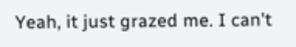Yeah, it just grazed me. I can't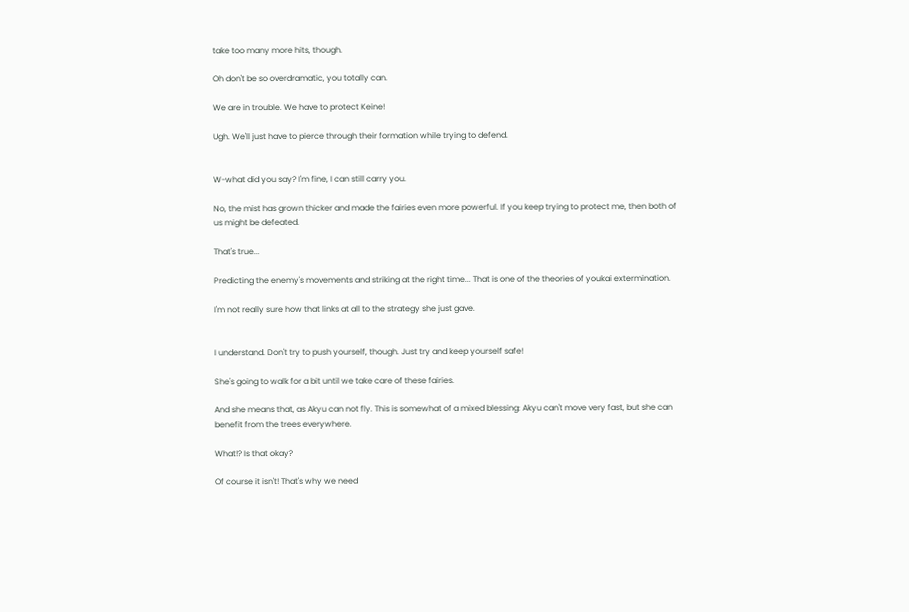take too many more hits, though.

Oh don't be so overdramatic, you totally can.

We are in trouble. We have to protect Keine!

Ugh. We'll just have to pierce through their formation while trying to defend.


W-what did you say? I'm fine, I can still carry you.

No, the mist has grown thicker and made the fairies even more powerful. If you keep trying to protect me, then both of us might be defeated.

That's true...

Predicting the enemy's movements and striking at the right time... That is one of the theories of youkai extermination.

I'm not really sure how that links at all to the strategy she just gave.


I understand. Don't try to push yourself, though. Just try and keep yourself safe!

She's going to walk for a bit until we take care of these fairies.

And she means that, as Akyu can not fly. This is somewhat of a mixed blessing: Akyu can't move very fast, but she can benefit from the trees everywhere.

What!? Is that okay?

Of course it isn't! That's why we need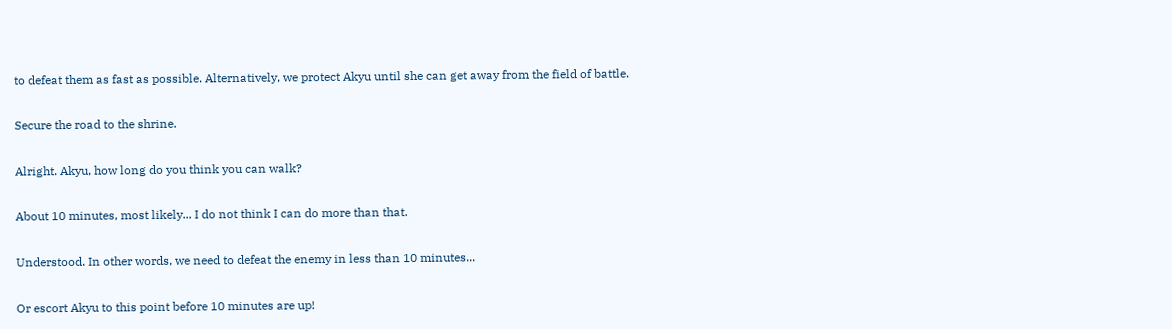to defeat them as fast as possible. Alternatively, we protect Akyu until she can get away from the field of battle.

Secure the road to the shrine.

Alright. Akyu, how long do you think you can walk?

About 10 minutes, most likely... I do not think I can do more than that.

Understood. In other words, we need to defeat the enemy in less than 10 minutes...

Or escort Akyu to this point before 10 minutes are up!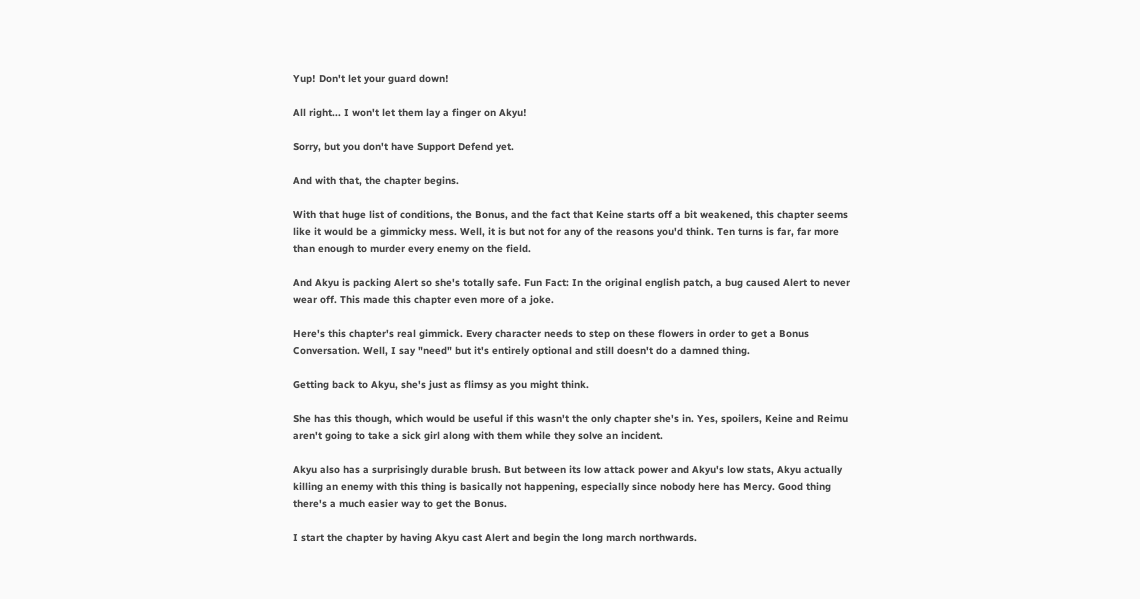Yup! Don't let your guard down!

All right... I won't let them lay a finger on Akyu!

Sorry, but you don't have Support Defend yet.

And with that, the chapter begins.

With that huge list of conditions, the Bonus, and the fact that Keine starts off a bit weakened, this chapter seems like it would be a gimmicky mess. Well, it is but not for any of the reasons you'd think. Ten turns is far, far more than enough to murder every enemy on the field.

And Akyu is packing Alert so she's totally safe. Fun Fact: In the original english patch, a bug caused Alert to never wear off. This made this chapter even more of a joke.

Here's this chapter's real gimmick. Every character needs to step on these flowers in order to get a Bonus Conversation. Well, I say "need" but it's entirely optional and still doesn't do a damned thing.

Getting back to Akyu, she's just as flimsy as you might think.

She has this though, which would be useful if this wasn't the only chapter she's in. Yes, spoilers, Keine and Reimu aren't going to take a sick girl along with them while they solve an incident.

Akyu also has a surprisingly durable brush. But between its low attack power and Akyu's low stats, Akyu actually killing an enemy with this thing is basically not happening, especially since nobody here has Mercy. Good thing there's a much easier way to get the Bonus.

I start the chapter by having Akyu cast Alert and begin the long march northwards.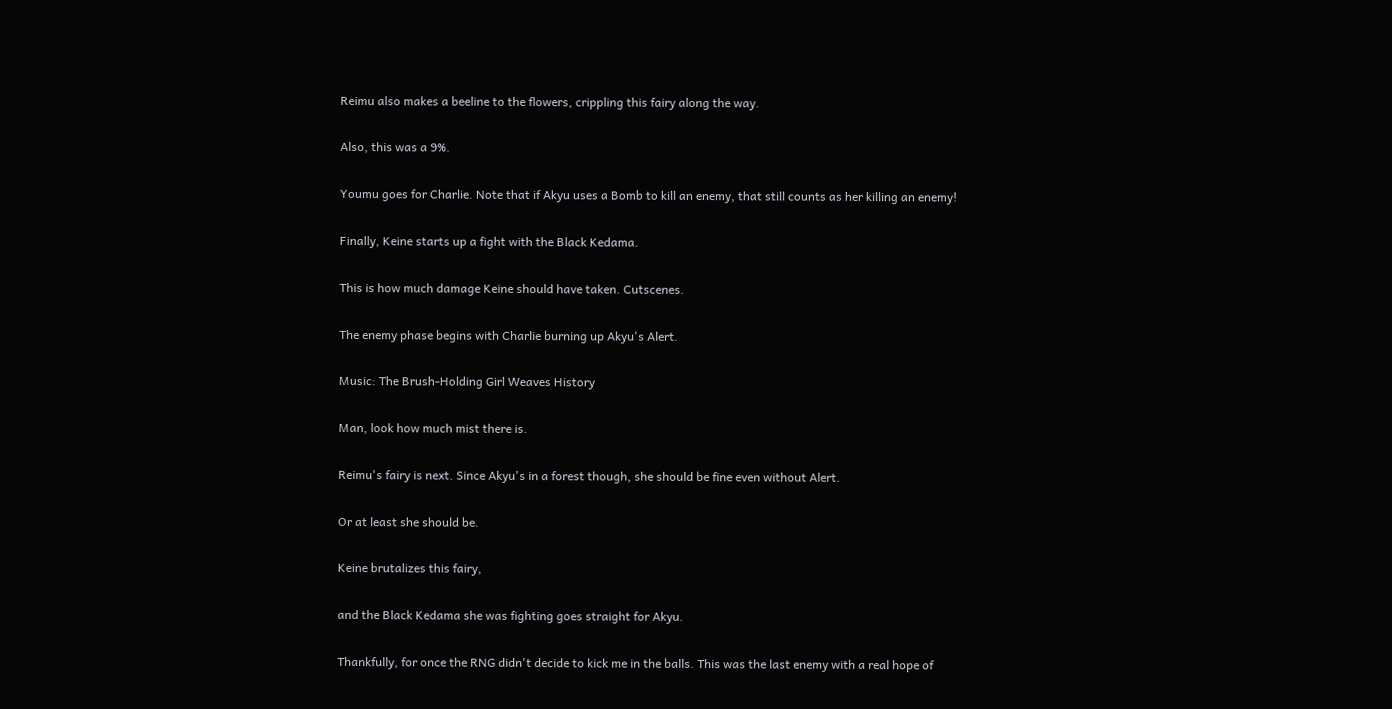Reimu also makes a beeline to the flowers, crippling this fairy along the way.

Also, this was a 9%.

Youmu goes for Charlie. Note that if Akyu uses a Bomb to kill an enemy, that still counts as her killing an enemy!

Finally, Keine starts up a fight with the Black Kedama.

This is how much damage Keine should have taken. Cutscenes.

The enemy phase begins with Charlie burning up Akyu's Alert.

Music: The Brush-Holding Girl Weaves History

Man, look how much mist there is.

Reimu's fairy is next. Since Akyu's in a forest though, she should be fine even without Alert.

Or at least she should be.

Keine brutalizes this fairy,

and the Black Kedama she was fighting goes straight for Akyu.

Thankfully, for once the RNG didn't decide to kick me in the balls. This was the last enemy with a real hope of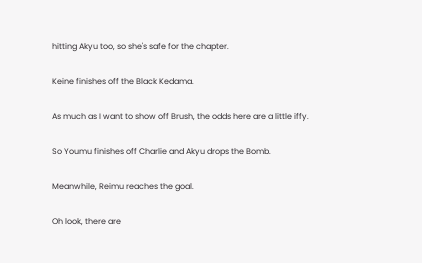hitting Akyu too, so she's safe for the chapter.

Keine finishes off the Black Kedama.

As much as I want to show off Brush, the odds here are a little iffy.

So Youmu finishes off Charlie and Akyu drops the Bomb.

Meanwhile, Reimu reaches the goal.

Oh look, there are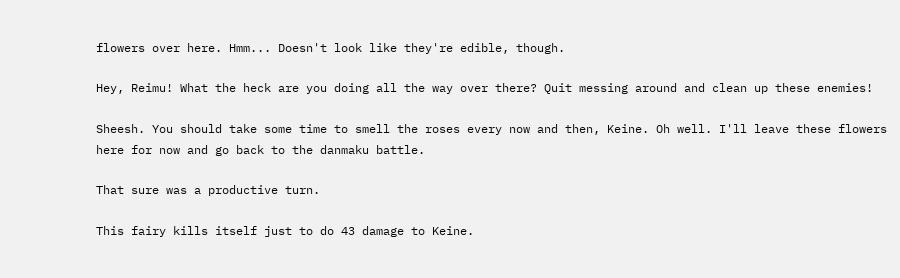flowers over here. Hmm... Doesn't look like they're edible, though.

Hey, Reimu! What the heck are you doing all the way over there? Quit messing around and clean up these enemies!

Sheesh. You should take some time to smell the roses every now and then, Keine. Oh well. I'll leave these flowers here for now and go back to the danmaku battle.

That sure was a productive turn.

This fairy kills itself just to do 43 damage to Keine.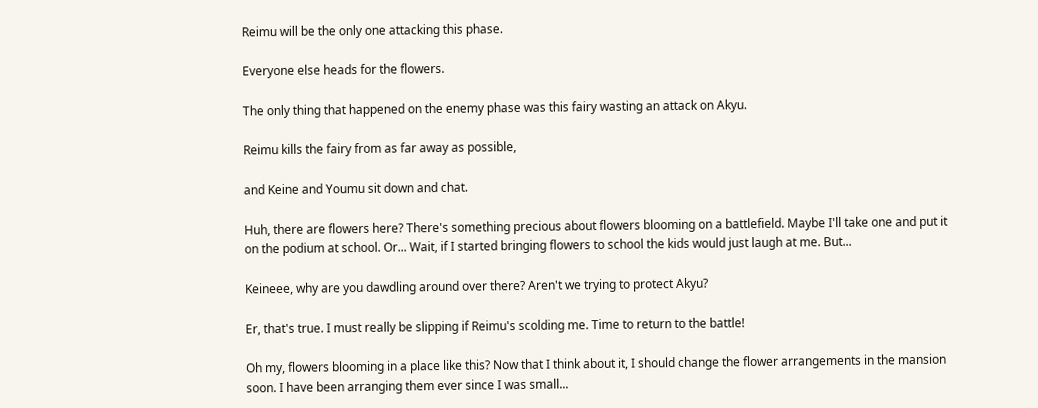Reimu will be the only one attacking this phase.

Everyone else heads for the flowers.

The only thing that happened on the enemy phase was this fairy wasting an attack on Akyu.

Reimu kills the fairy from as far away as possible,

and Keine and Youmu sit down and chat.

Huh, there are flowers here? There's something precious about flowers blooming on a battlefield. Maybe I'll take one and put it on the podium at school. Or... Wait, if I started bringing flowers to school the kids would just laugh at me. But...

Keineee, why are you dawdling around over there? Aren't we trying to protect Akyu?

Er, that's true. I must really be slipping if Reimu's scolding me. Time to return to the battle!

Oh my, flowers blooming in a place like this? Now that I think about it, I should change the flower arrangements in the mansion soon. I have been arranging them ever since I was small...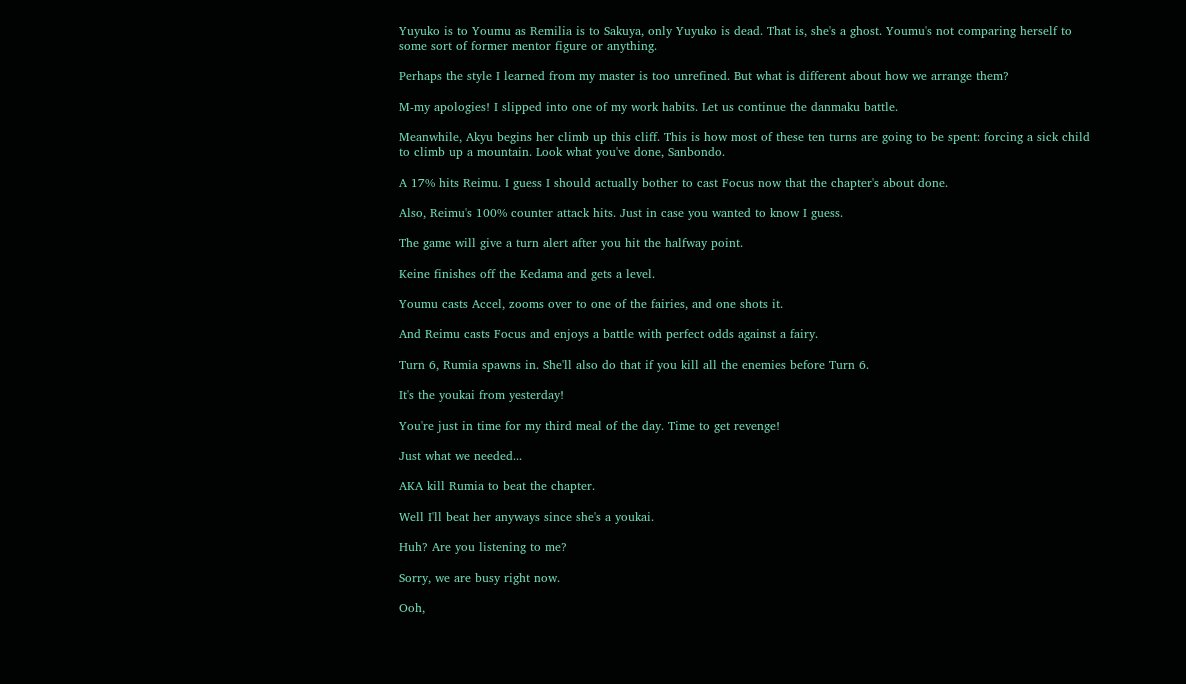Yuyuko is to Youmu as Remilia is to Sakuya, only Yuyuko is dead. That is, she's a ghost. Youmu's not comparing herself to some sort of former mentor figure or anything.

Perhaps the style I learned from my master is too unrefined. But what is different about how we arrange them?

M-my apologies! I slipped into one of my work habits. Let us continue the danmaku battle.

Meanwhile, Akyu begins her climb up this cliff. This is how most of these ten turns are going to be spent: forcing a sick child to climb up a mountain. Look what you've done, Sanbondo.

A 17% hits Reimu. I guess I should actually bother to cast Focus now that the chapter's about done.

Also, Reimu's 100% counter attack hits. Just in case you wanted to know I guess.

The game will give a turn alert after you hit the halfway point.

Keine finishes off the Kedama and gets a level.

Youmu casts Accel, zooms over to one of the fairies, and one shots it.

And Reimu casts Focus and enjoys a battle with perfect odds against a fairy.

Turn 6, Rumia spawns in. She'll also do that if you kill all the enemies before Turn 6.

It's the youkai from yesterday!

You're just in time for my third meal of the day. Time to get revenge!

Just what we needed...

AKA kill Rumia to beat the chapter.

Well I'll beat her anyways since she's a youkai.

Huh? Are you listening to me?

Sorry, we are busy right now.

Ooh,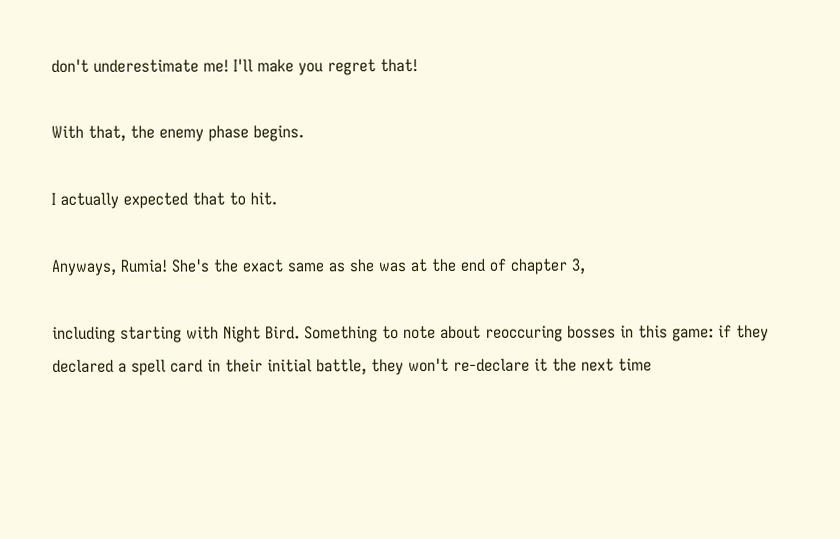don't underestimate me! I'll make you regret that!

With that, the enemy phase begins.

I actually expected that to hit.

Anyways, Rumia! She's the exact same as she was at the end of chapter 3,

including starting with Night Bird. Something to note about reoccuring bosses in this game: if they declared a spell card in their initial battle, they won't re-declare it the next time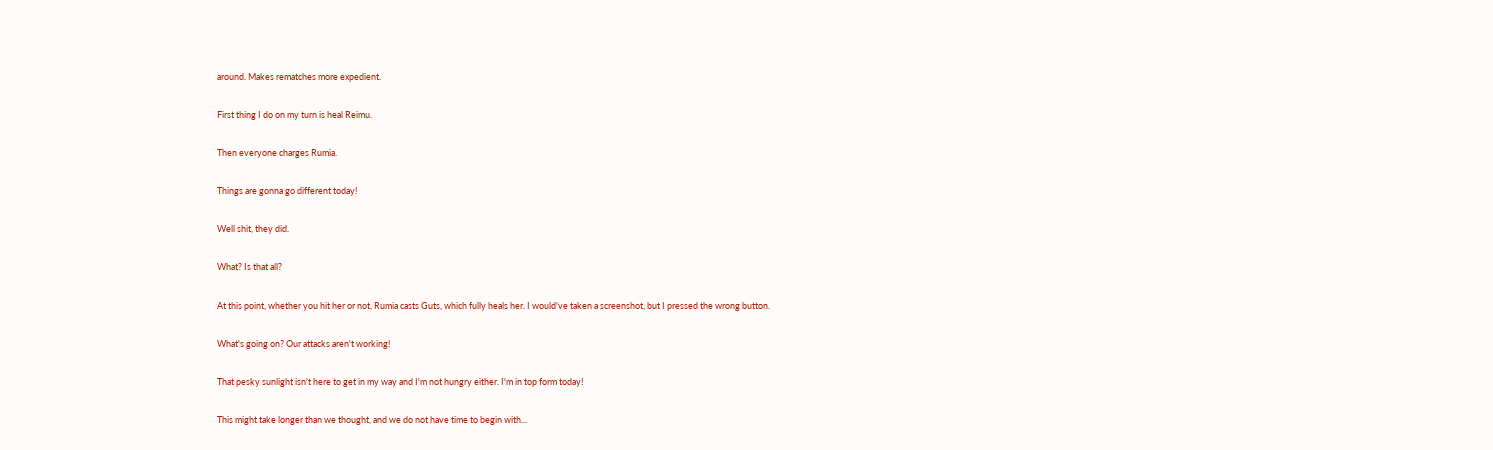around. Makes rematches more expedient.

First thing I do on my turn is heal Reimu.

Then everyone charges Rumia.

Things are gonna go different today!

Well shit, they did.

What? Is that all?

At this point, whether you hit her or not, Rumia casts Guts, which fully heals her. I would've taken a screenshot, but I pressed the wrong button.

What's going on? Our attacks aren't working!

That pesky sunlight isn't here to get in my way and I'm not hungry either. I'm in top form today!

This might take longer than we thought, and we do not have time to begin with...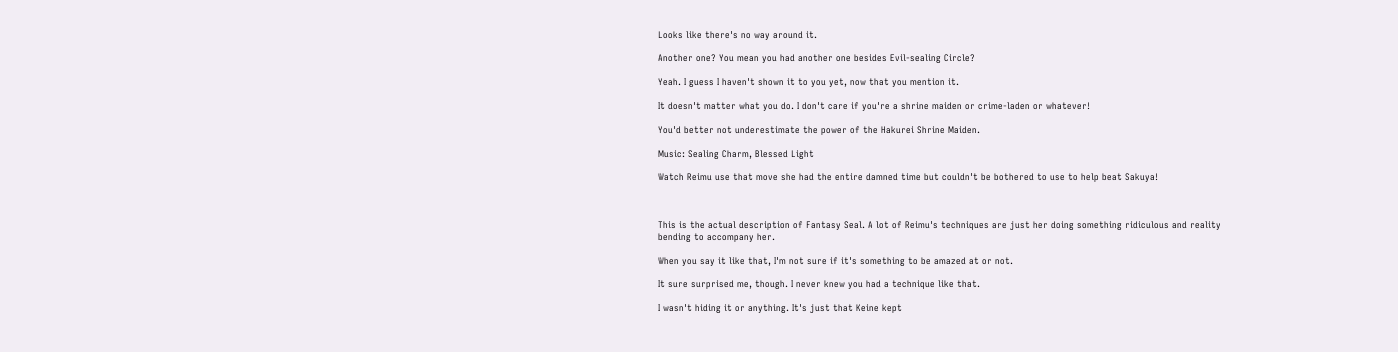Looks like there's no way around it.

Another one? You mean you had another one besides Evil-sealing Circle?

Yeah. I guess I haven't shown it to you yet, now that you mention it.

It doesn't matter what you do. I don't care if you're a shrine maiden or crime-laden or whatever!

You'd better not underestimate the power of the Hakurei Shrine Maiden.

Music: Sealing Charm, Blessed Light

Watch Reimu use that move she had the entire damned time but couldn't be bothered to use to help beat Sakuya!



This is the actual description of Fantasy Seal. A lot of Reimu's techniques are just her doing something ridiculous and reality bending to accompany her.

When you say it like that, I'm not sure if it's something to be amazed at or not.

It sure surprised me, though. I never knew you had a technique like that.

I wasn't hiding it or anything. It's just that Keine kept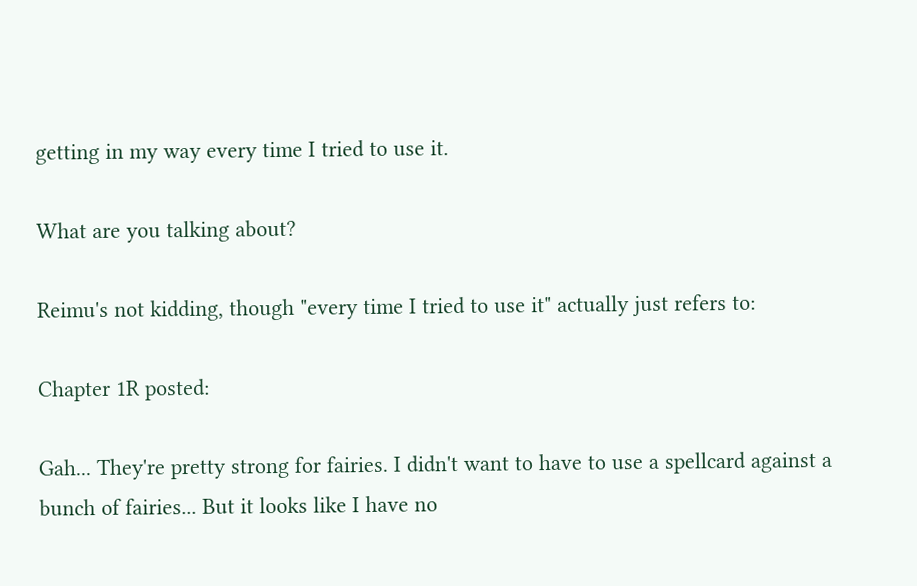getting in my way every time I tried to use it.

What are you talking about?

Reimu's not kidding, though "every time I tried to use it" actually just refers to:

Chapter 1R posted:

Gah... They're pretty strong for fairies. I didn't want to have to use a spellcard against a bunch of fairies... But it looks like I have no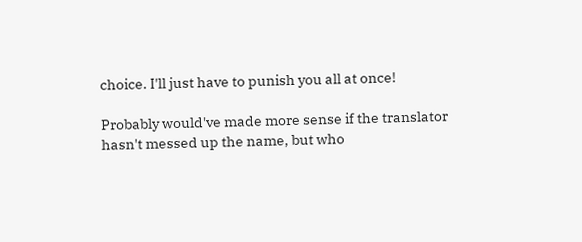choice. I'll just have to punish you all at once!

Probably would've made more sense if the translator hasn't messed up the name, but who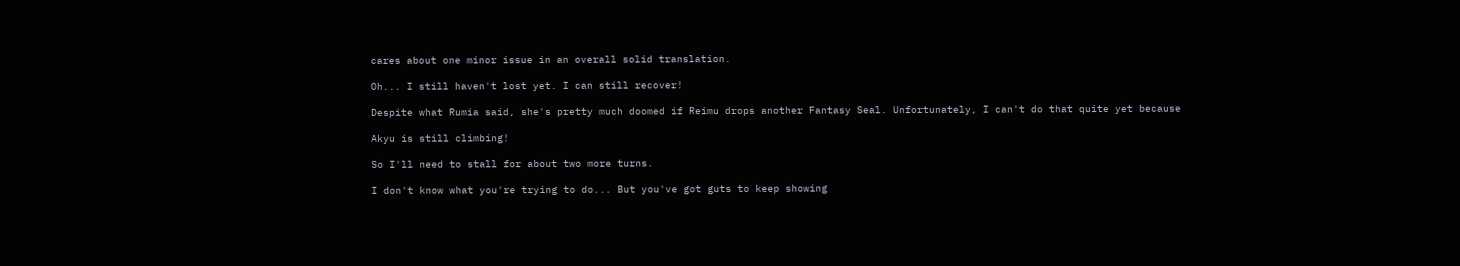cares about one minor issue in an overall solid translation.

Oh... I still haven't lost yet. I can still recover!

Despite what Rumia said, she's pretty much doomed if Reimu drops another Fantasy Seal. Unfortunately, I can't do that quite yet because

Akyu is still climbing!

So I'll need to stall for about two more turns.

I don't know what you're trying to do... But you've got guts to keep showing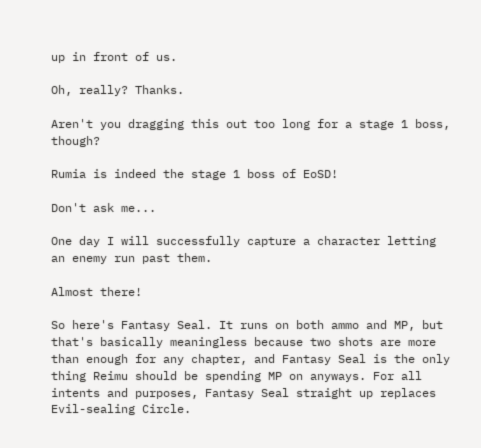up in front of us.

Oh, really? Thanks.

Aren't you dragging this out too long for a stage 1 boss, though?

Rumia is indeed the stage 1 boss of EoSD!

Don't ask me...

One day I will successfully capture a character letting an enemy run past them.

Almost there!

So here's Fantasy Seal. It runs on both ammo and MP, but that's basically meaningless because two shots are more than enough for any chapter, and Fantasy Seal is the only thing Reimu should be spending MP on anyways. For all intents and purposes, Fantasy Seal straight up replaces Evil-sealing Circle.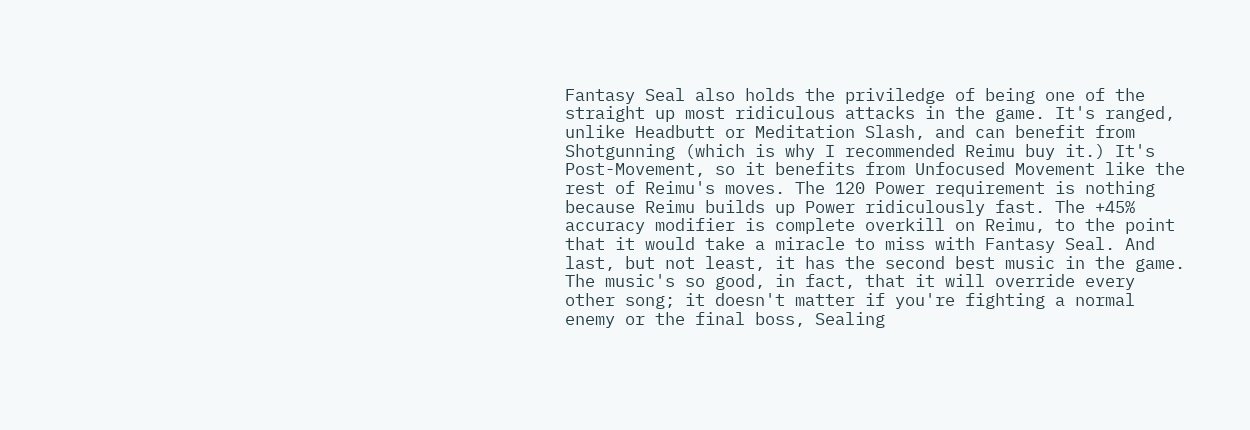Fantasy Seal also holds the priviledge of being one of the straight up most ridiculous attacks in the game. It's ranged, unlike Headbutt or Meditation Slash, and can benefit from Shotgunning (which is why I recommended Reimu buy it.) It's Post-Movement, so it benefits from Unfocused Movement like the rest of Reimu's moves. The 120 Power requirement is nothing because Reimu builds up Power ridiculously fast. The +45% accuracy modifier is complete overkill on Reimu, to the point that it would take a miracle to miss with Fantasy Seal. And last, but not least, it has the second best music in the game. The music's so good, in fact, that it will override every other song; it doesn't matter if you're fighting a normal enemy or the final boss, Sealing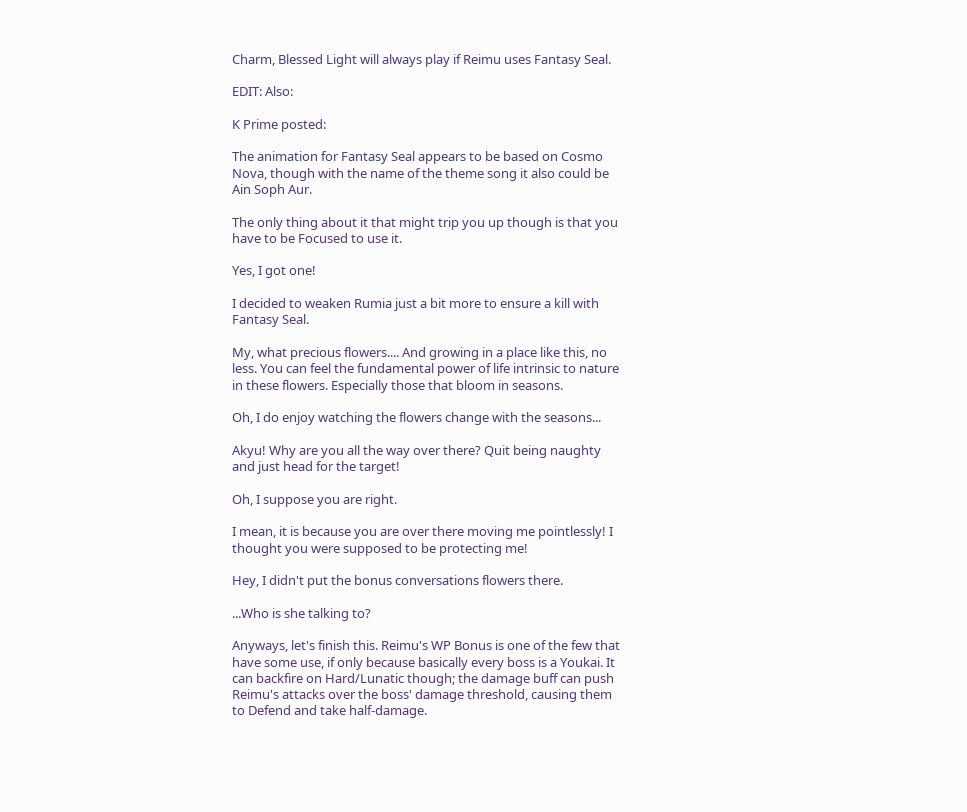Charm, Blessed Light will always play if Reimu uses Fantasy Seal.

EDIT: Also:

K Prime posted:

The animation for Fantasy Seal appears to be based on Cosmo Nova, though with the name of the theme song it also could be Ain Soph Aur.

The only thing about it that might trip you up though is that you have to be Focused to use it.

Yes, I got one!

I decided to weaken Rumia just a bit more to ensure a kill with Fantasy Seal.

My, what precious flowers.... And growing in a place like this, no less. You can feel the fundamental power of life intrinsic to nature in these flowers. Especially those that bloom in seasons.

Oh, I do enjoy watching the flowers change with the seasons...

Akyu! Why are you all the way over there? Quit being naughty and just head for the target!

Oh, I suppose you are right.

I mean, it is because you are over there moving me pointlessly! I thought you were supposed to be protecting me!

Hey, I didn't put the bonus conversations flowers there.

...Who is she talking to?

Anyways, let's finish this. Reimu's WP Bonus is one of the few that have some use, if only because basically every boss is a Youkai. It can backfire on Hard/Lunatic though; the damage buff can push Reimu's attacks over the boss' damage threshold, causing them to Defend and take half-damage.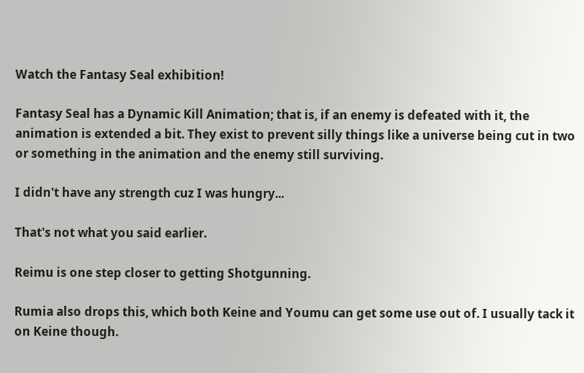Watch the Fantasy Seal exhibition!

Fantasy Seal has a Dynamic Kill Animation; that is, if an enemy is defeated with it, the animation is extended a bit. They exist to prevent silly things like a universe being cut in two or something in the animation and the enemy still surviving.

I didn't have any strength cuz I was hungry...

That's not what you said earlier.

Reimu is one step closer to getting Shotgunning.

Rumia also drops this, which both Keine and Youmu can get some use out of. I usually tack it on Keine though.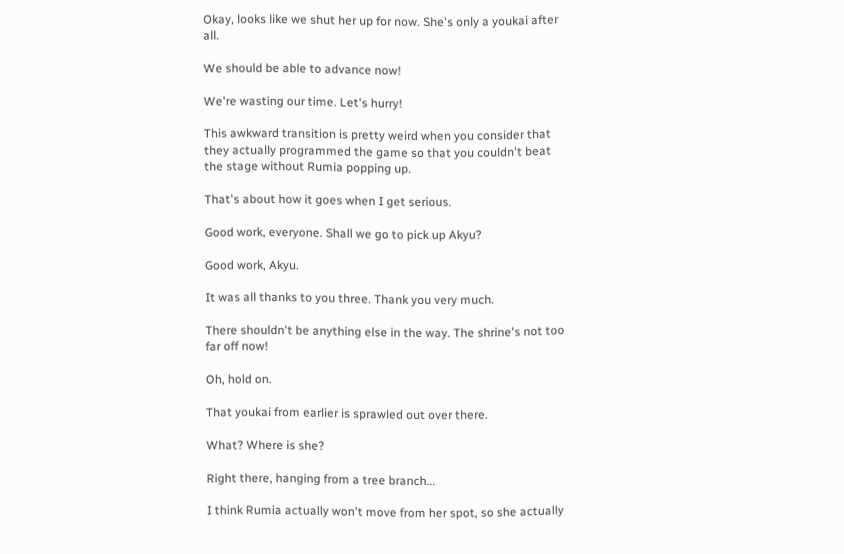Okay, looks like we shut her up for now. She's only a youkai after all.

We should be able to advance now!

We're wasting our time. Let's hurry!

This awkward transition is pretty weird when you consider that they actually programmed the game so that you couldn't beat the stage without Rumia popping up.

That's about how it goes when I get serious.

Good work, everyone. Shall we go to pick up Akyu?

Good work, Akyu.

It was all thanks to you three. Thank you very much.

There shouldn't be anything else in the way. The shrine's not too far off now!

Oh, hold on.

That youkai from earlier is sprawled out over there.

What? Where is she?

Right there, hanging from a tree branch...

I think Rumia actually won't move from her spot, so she actually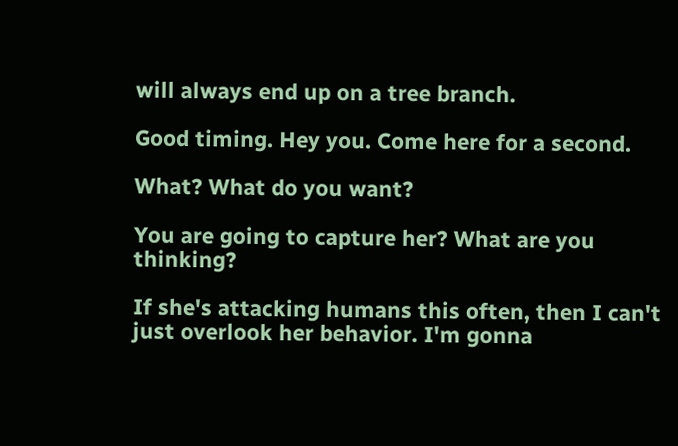will always end up on a tree branch.

Good timing. Hey you. Come here for a second.

What? What do you want?

You are going to capture her? What are you thinking?

If she's attacking humans this often, then I can't just overlook her behavior. I'm gonna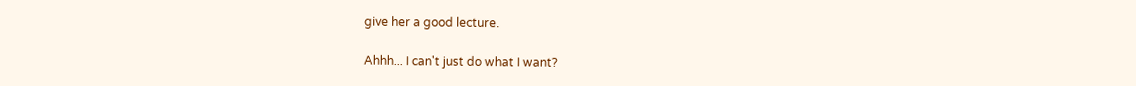give her a good lecture.

Ahhh... I can't just do what I want?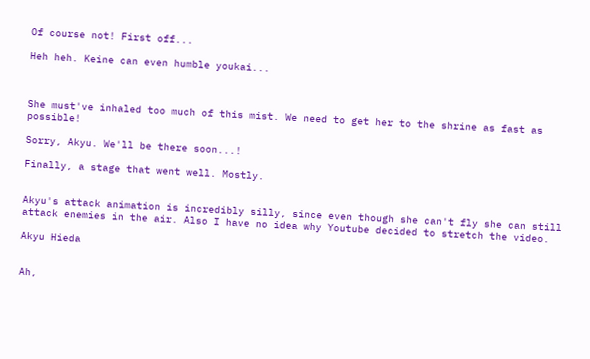Of course not! First off...

Heh heh. Keine can even humble youkai...



She must've inhaled too much of this mist. We need to get her to the shrine as fast as possible!

Sorry, Akyu. We'll be there soon...!

Finally, a stage that went well. Mostly.


Akyu's attack animation is incredibly silly, since even though she can't fly she can still attack enemies in the air. Also I have no idea why Youtube decided to stretch the video.

Akyu Hieda


Ah,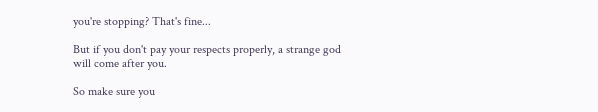you're stopping? That's fine...

But if you don't pay your respects properly, a strange god will come after you.

So make sure you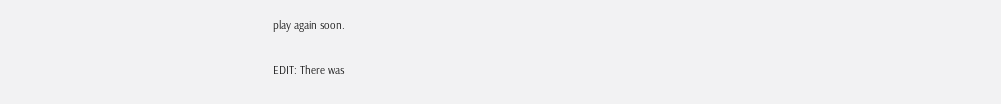play again soon.

EDIT: There was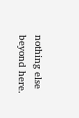nothing else beyond here.